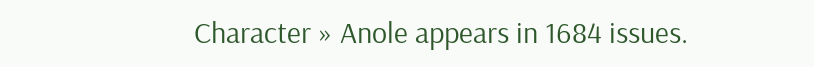Character » Anole appears in 1684 issues.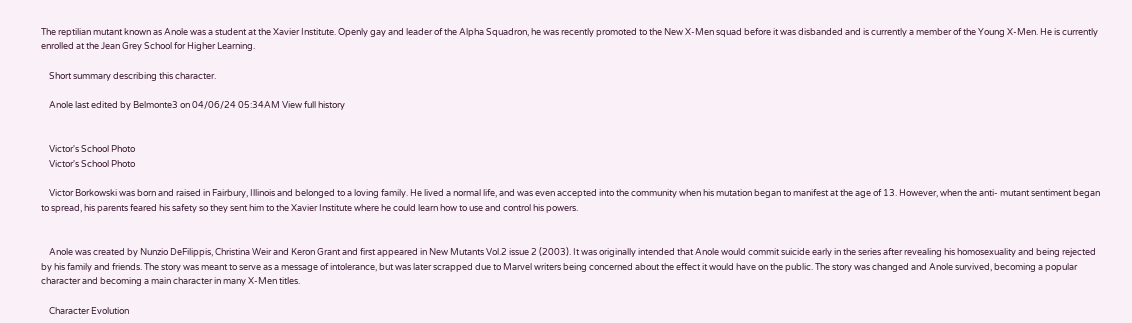The reptilian mutant known as Anole was a student at the Xavier Institute. Openly gay and leader of the Alpha Squadron, he was recently promoted to the New X-Men squad before it was disbanded and is currently a member of the Young X-Men. He is currently enrolled at the Jean Grey School for Higher Learning.

    Short summary describing this character.

    Anole last edited by Belmonte3 on 04/06/24 05:34AM View full history


    Victor's School Photo
    Victor's School Photo

    Victor Borkowski was born and raised in Fairbury, Illinois and belonged to a loving family. He lived a normal life, and was even accepted into the community when his mutation began to manifest at the age of 13. However, when the anti- mutant sentiment began to spread, his parents feared his safety so they sent him to the Xavier Institute where he could learn how to use and control his powers.


    Anole was created by Nunzio DeFilippis, Christina Weir and Keron Grant and first appeared in New Mutants Vol.2 issue 2 (2003). It was originally intended that Anole would commit suicide early in the series after revealing his homosexuality and being rejected by his family and friends. The story was meant to serve as a message of intolerance, but was later scrapped due to Marvel writers being concerned about the effect it would have on the public. The story was changed and Anole survived, becoming a popular character and becoming a main character in many X-Men titles.

    Character Evolution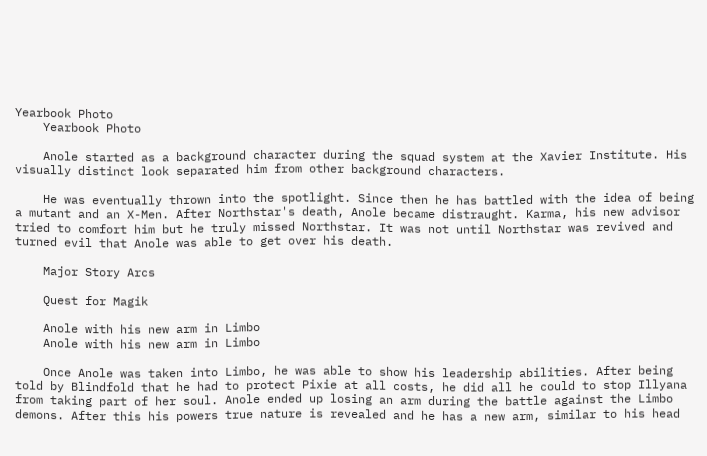Yearbook Photo
    Yearbook Photo

    Anole started as a background character during the squad system at the Xavier Institute. His visually distinct look separated him from other background characters.

    He was eventually thrown into the spotlight. Since then he has battled with the idea of being a mutant and an X-Men. After Northstar's death, Anole became distraught. Karma, his new advisor tried to comfort him but he truly missed Northstar. It was not until Northstar was revived and turned evil that Anole was able to get over his death.

    Major Story Arcs

    Quest for Magik

    Anole with his new arm in Limbo
    Anole with his new arm in Limbo

    Once Anole was taken into Limbo, he was able to show his leadership abilities. After being told by Blindfold that he had to protect Pixie at all costs, he did all he could to stop Illyana from taking part of her soul. Anole ended up losing an arm during the battle against the Limbo demons. After this his powers true nature is revealed and he has a new arm, similar to his head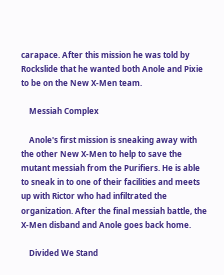carapace. After this mission he was told by Rockslide that he wanted both Anole and Pixie to be on the New X-Men team.

    Messiah Complex

    Anole's first mission is sneaking away with the other New X-Men to help to save the mutant messiah from the Purifiers. He is able to sneak in to one of their facilities and meets up with Rictor who had infiltrated the organization. After the final messiah battle, the X-Men disband and Anole goes back home.

    Divided We Stand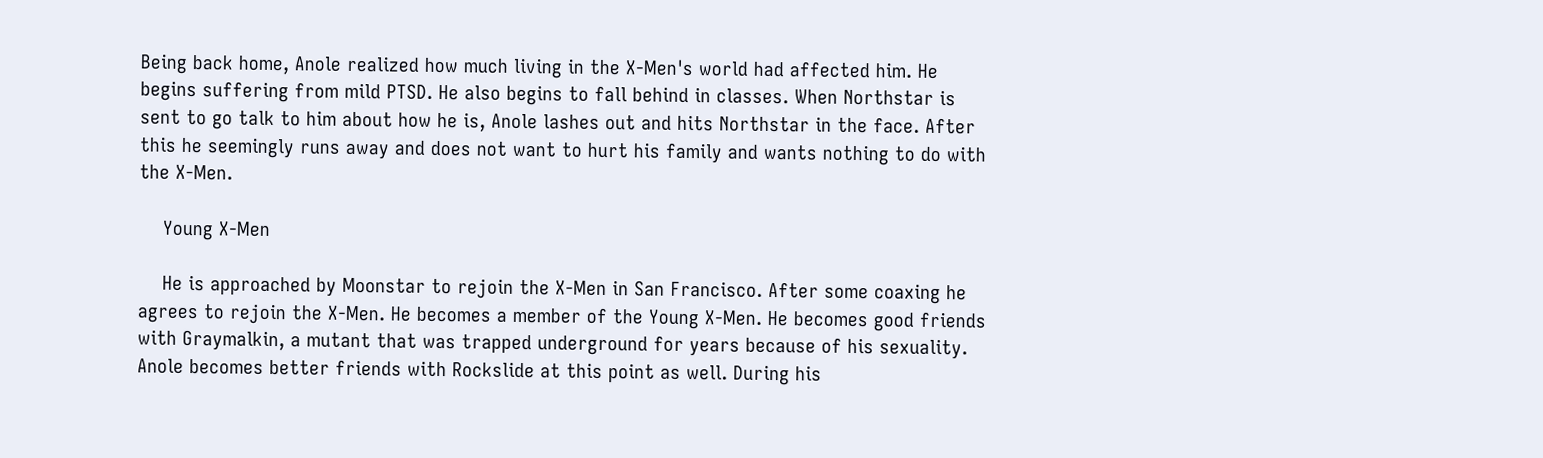Being back home, Anole realized how much living in the X-Men's world had affected him. He begins suffering from mild PTSD. He also begins to fall behind in classes. When Northstar is sent to go talk to him about how he is, Anole lashes out and hits Northstar in the face. After this he seemingly runs away and does not want to hurt his family and wants nothing to do with the X-Men.

    Young X-Men

    He is approached by Moonstar to rejoin the X-Men in San Francisco. After some coaxing he agrees to rejoin the X-Men. He becomes a member of the Young X-Men. He becomes good friends with Graymalkin, a mutant that was trapped underground for years because of his sexuality. Anole becomes better friends with Rockslide at this point as well. During his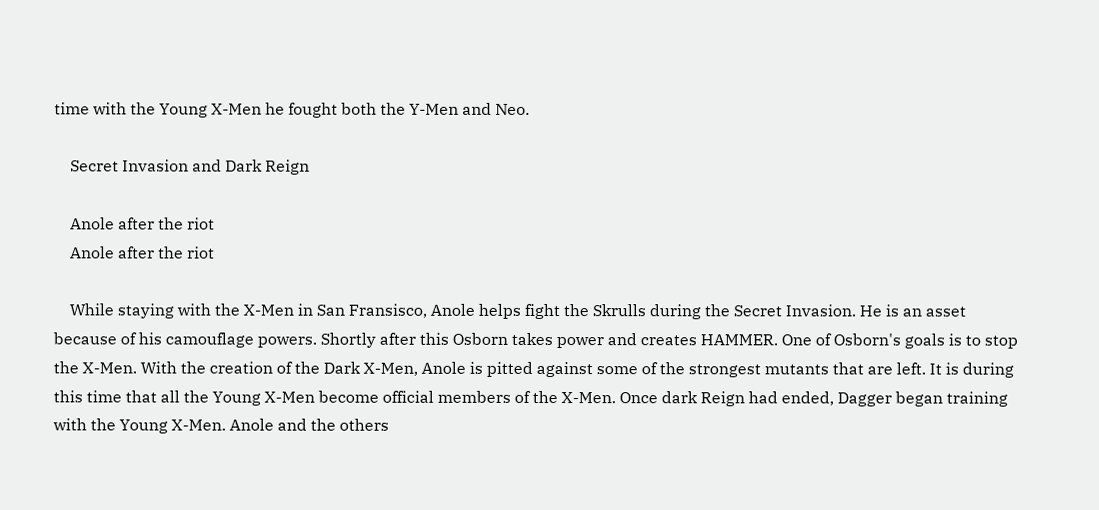time with the Young X-Men he fought both the Y-Men and Neo.

    Secret Invasion and Dark Reign

    Anole after the riot
    Anole after the riot

    While staying with the X-Men in San Fransisco, Anole helps fight the Skrulls during the Secret Invasion. He is an asset because of his camouflage powers. Shortly after this Osborn takes power and creates HAMMER. One of Osborn's goals is to stop the X-Men. With the creation of the Dark X-Men, Anole is pitted against some of the strongest mutants that are left. It is during this time that all the Young X-Men become official members of the X-Men. Once dark Reign had ended, Dagger began training with the Young X-Men. Anole and the others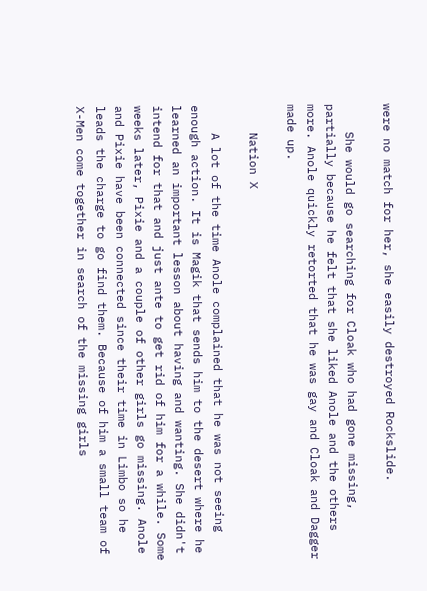were no match for her, she easily destroyed Rockslide.

    She would go searching for Cloak who had gone missing, partially because he felt that she liked Anole and the others more. Anole quickly retorted that he was gay and Cloak and Dagger made up.

    Nation X

    A lot of the time Anole complained that he was not seeing enough action. It is Magik that sends him to the desert where he learned an important lesson about having and wanting. She didn't intend for that and just ante to get rid of him for a while. Some weeks later, Pixie and a couple of other girls go missing. Anole and Pixie have been connected since their time in Limbo so he leads the charge to go find them. Because of him a small team of X-Men come together in search of the missing girls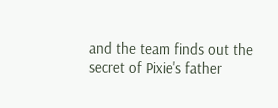and the team finds out the secret of Pixie's father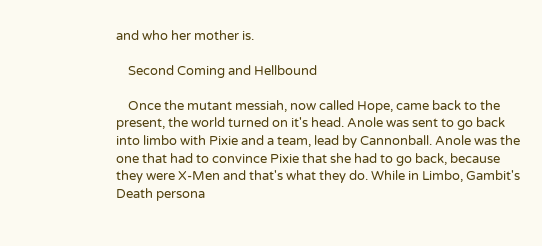and who her mother is.

    Second Coming and Hellbound

    Once the mutant messiah, now called Hope, came back to the present, the world turned on it's head. Anole was sent to go back into limbo with Pixie and a team, lead by Cannonball. Anole was the one that had to convince Pixie that she had to go back, because they were X-Men and that's what they do. While in Limbo, Gambit's Death persona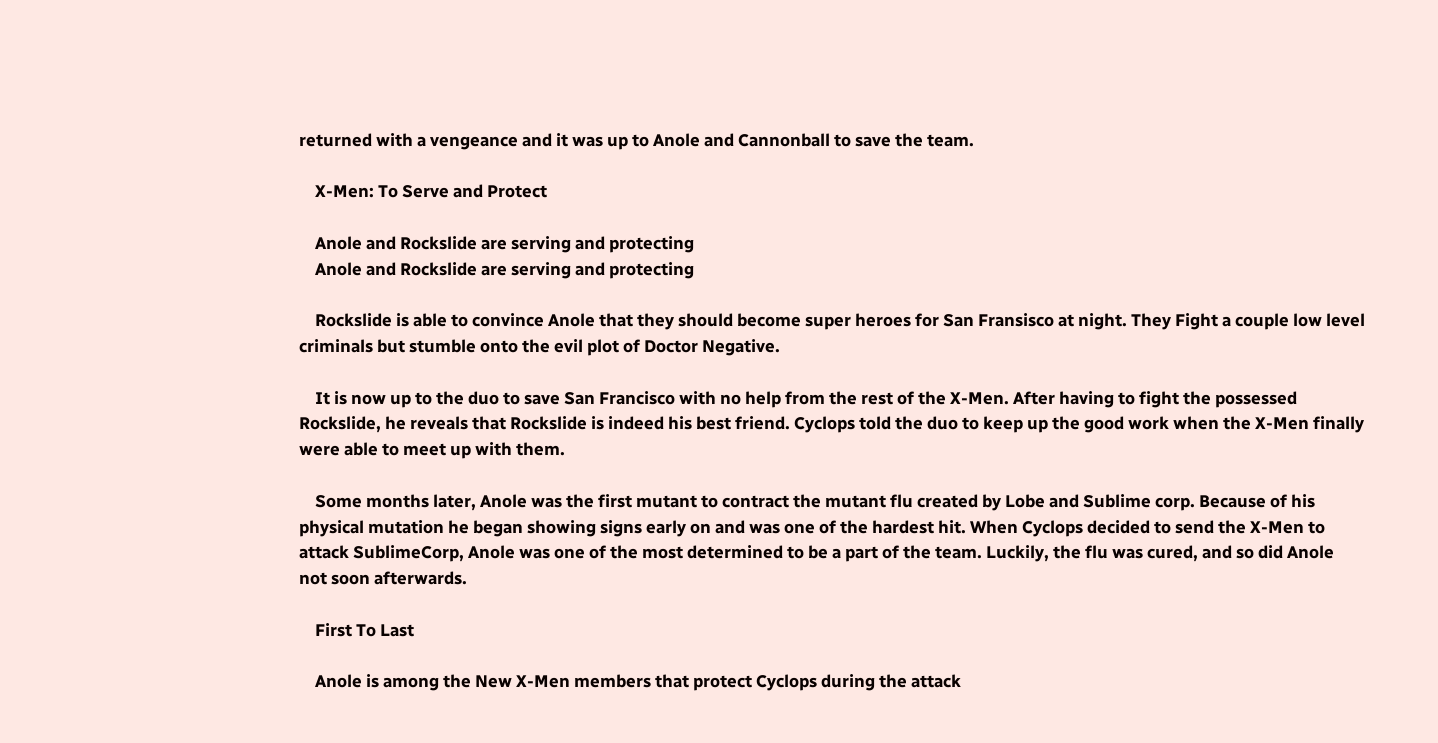returned with a vengeance and it was up to Anole and Cannonball to save the team.

    X-Men: To Serve and Protect

    Anole and Rockslide are serving and protecting
    Anole and Rockslide are serving and protecting

    Rockslide is able to convince Anole that they should become super heroes for San Fransisco at night. They Fight a couple low level criminals but stumble onto the evil plot of Doctor Negative.

    It is now up to the duo to save San Francisco with no help from the rest of the X-Men. After having to fight the possessed Rockslide, he reveals that Rockslide is indeed his best friend. Cyclops told the duo to keep up the good work when the X-Men finally were able to meet up with them.

    Some months later, Anole was the first mutant to contract the mutant flu created by Lobe and Sublime corp. Because of his physical mutation he began showing signs early on and was one of the hardest hit. When Cyclops decided to send the X-Men to attack SublimeCorp, Anole was one of the most determined to be a part of the team. Luckily, the flu was cured, and so did Anole not soon afterwards.

    First To Last

    Anole is among the New X-Men members that protect Cyclops during the attack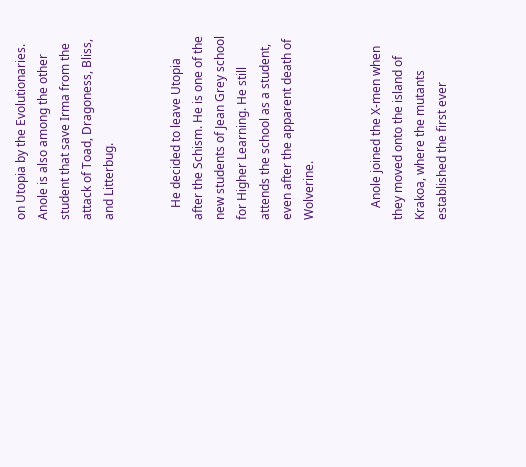on Utopia by the Evolutionaries. Anole is also among the other student that save Irma from the attack of Toad, Dragoness, Bliss, and Litterbug.


    He decided to leave Utopia after the Schism. He is one of the new students of Jean Grey school for Higher Learning. He still attends the school as a student, even after the apparent death of Wolverine.


    Anole joined the X-men when they moved onto the island of Krakoa, where the mutants established the first ever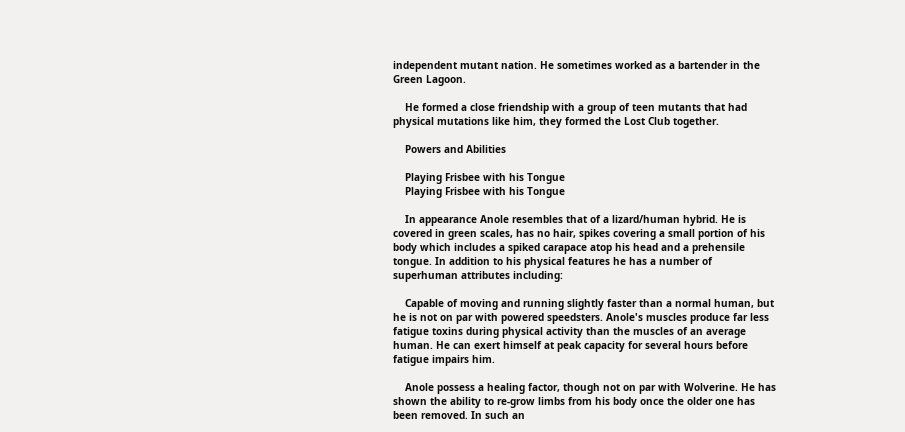independent mutant nation. He sometimes worked as a bartender in the Green Lagoon.

    He formed a close friendship with a group of teen mutants that had physical mutations like him, they formed the Lost Club together.

    Powers and Abilities

    Playing Frisbee with his Tongue
    Playing Frisbee with his Tongue

    In appearance Anole resembles that of a lizard/human hybrid. He is covered in green scales, has no hair, spikes covering a small portion of his body which includes a spiked carapace atop his head and a prehensile tongue. In addition to his physical features he has a number of superhuman attributes including:

    Capable of moving and running slightly faster than a normal human, but he is not on par with powered speedsters. Anole's muscles produce far less fatigue toxins during physical activity than the muscles of an average human. He can exert himself at peak capacity for several hours before fatigue impairs him.

    Anole possess a healing factor, though not on par with Wolverine. He has shown the ability to re-grow limbs from his body once the older one has been removed. In such an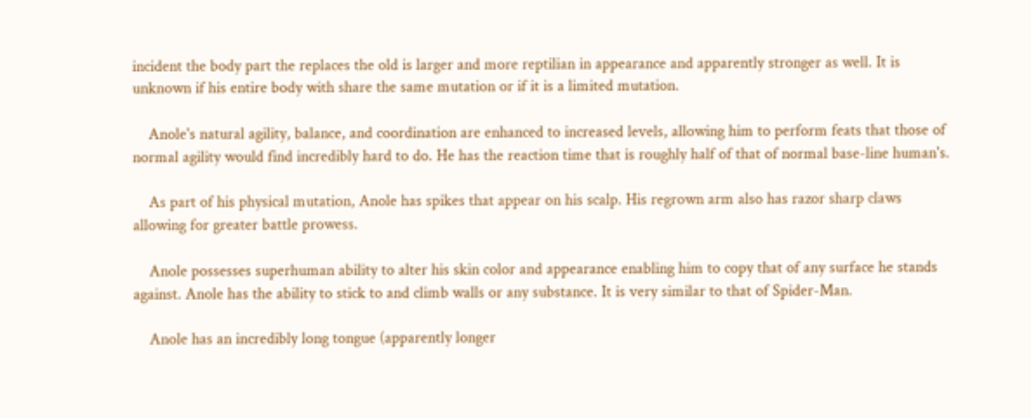incident the body part the replaces the old is larger and more reptilian in appearance and apparently stronger as well. It is unknown if his entire body with share the same mutation or if it is a limited mutation.

    Anole's natural agility, balance, and coordination are enhanced to increased levels, allowing him to perform feats that those of normal agility would find incredibly hard to do. He has the reaction time that is roughly half of that of normal base-line human's.

    As part of his physical mutation, Anole has spikes that appear on his scalp. His regrown arm also has razor sharp claws allowing for greater battle prowess.

    Anole possesses superhuman ability to alter his skin color and appearance enabling him to copy that of any surface he stands against. Anole has the ability to stick to and climb walls or any substance. It is very similar to that of Spider-Man.

    Anole has an incredibly long tongue (apparently longer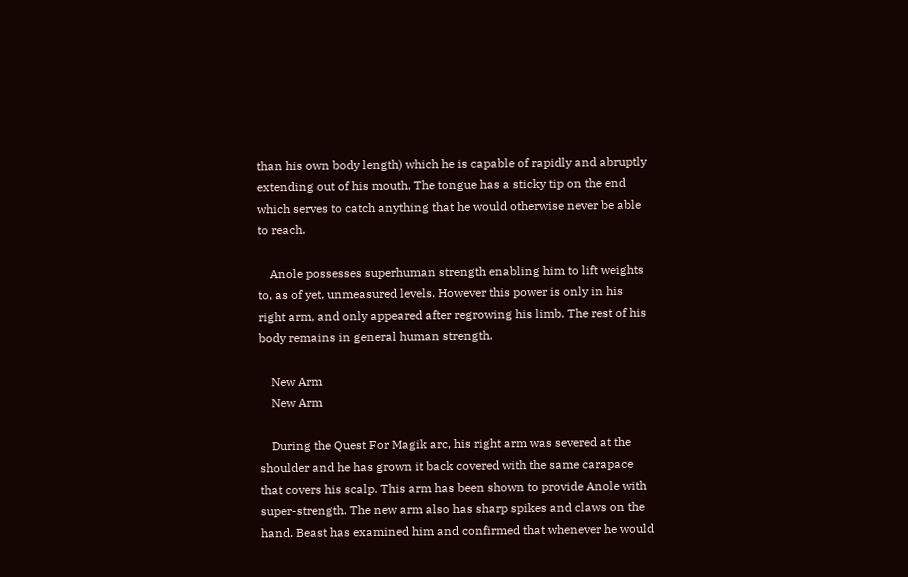than his own body length) which he is capable of rapidly and abruptly extending out of his mouth. The tongue has a sticky tip on the end which serves to catch anything that he would otherwise never be able to reach.

    Anole possesses superhuman strength enabling him to lift weights to, as of yet, unmeasured levels. However this power is only in his right arm, and only appeared after regrowing his limb. The rest of his body remains in general human strength.

    New Arm
    New Arm

    During the Quest For Magik arc, his right arm was severed at the shoulder and he has grown it back covered with the same carapace that covers his scalp. This arm has been shown to provide Anole with super-strength. The new arm also has sharp spikes and claws on the hand. Beast has examined him and confirmed that whenever he would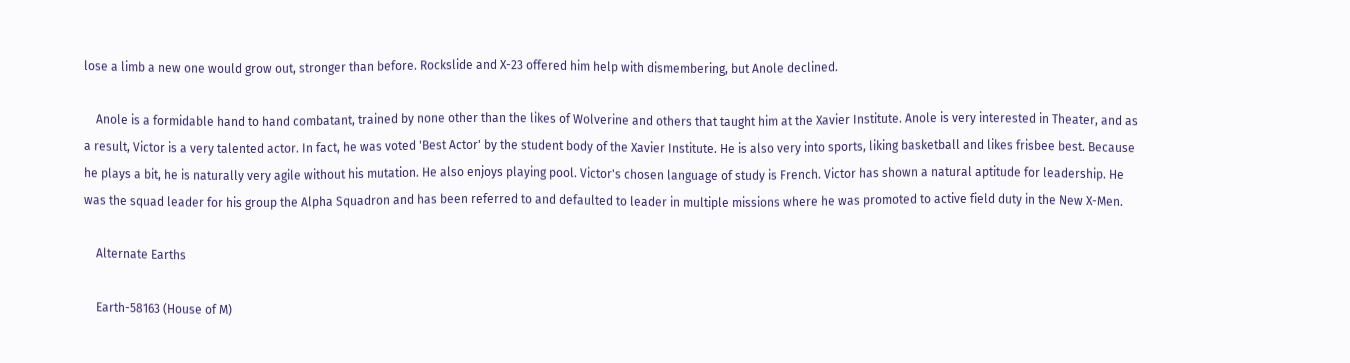lose a limb a new one would grow out, stronger than before. Rockslide and X-23 offered him help with dismembering, but Anole declined.

    Anole is a formidable hand to hand combatant, trained by none other than the likes of Wolverine and others that taught him at the Xavier Institute. Anole is very interested in Theater, and as a result, Victor is a very talented actor. In fact, he was voted 'Best Actor' by the student body of the Xavier Institute. He is also very into sports, liking basketball and likes frisbee best. Because he plays a bit, he is naturally very agile without his mutation. He also enjoys playing pool. Victor's chosen language of study is French. Victor has shown a natural aptitude for leadership. He was the squad leader for his group the Alpha Squadron and has been referred to and defaulted to leader in multiple missions where he was promoted to active field duty in the New X-Men.

    Alternate Earths

    Earth-58163 (House of M)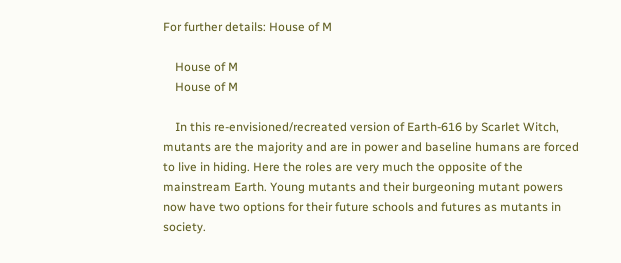For further details: House of M

    House of M
    House of M

    In this re-envisioned/recreated version of Earth-616 by Scarlet Witch, mutants are the majority and are in power and baseline humans are forced to live in hiding. Here the roles are very much the opposite of the mainstream Earth. Young mutants and their burgeoning mutant powers now have two options for their future schools and futures as mutants in society.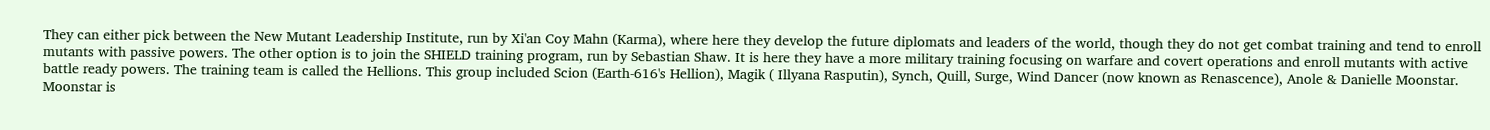They can either pick between the New Mutant Leadership Institute, run by Xi'an Coy Mahn (Karma), where here they develop the future diplomats and leaders of the world, though they do not get combat training and tend to enroll mutants with passive powers. The other option is to join the SHIELD training program, run by Sebastian Shaw. It is here they have a more military training focusing on warfare and covert operations and enroll mutants with active battle ready powers. The training team is called the Hellions. This group included Scion (Earth-616's Hellion), Magik ( Illyana Rasputin), Synch, Quill, Surge, Wind Dancer (now known as Renascence), Anole & Danielle Moonstar. Moonstar is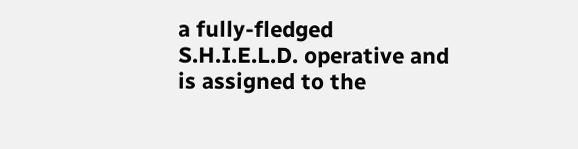a fully-fledged S.H.I.E.L.D. operative and is assigned to the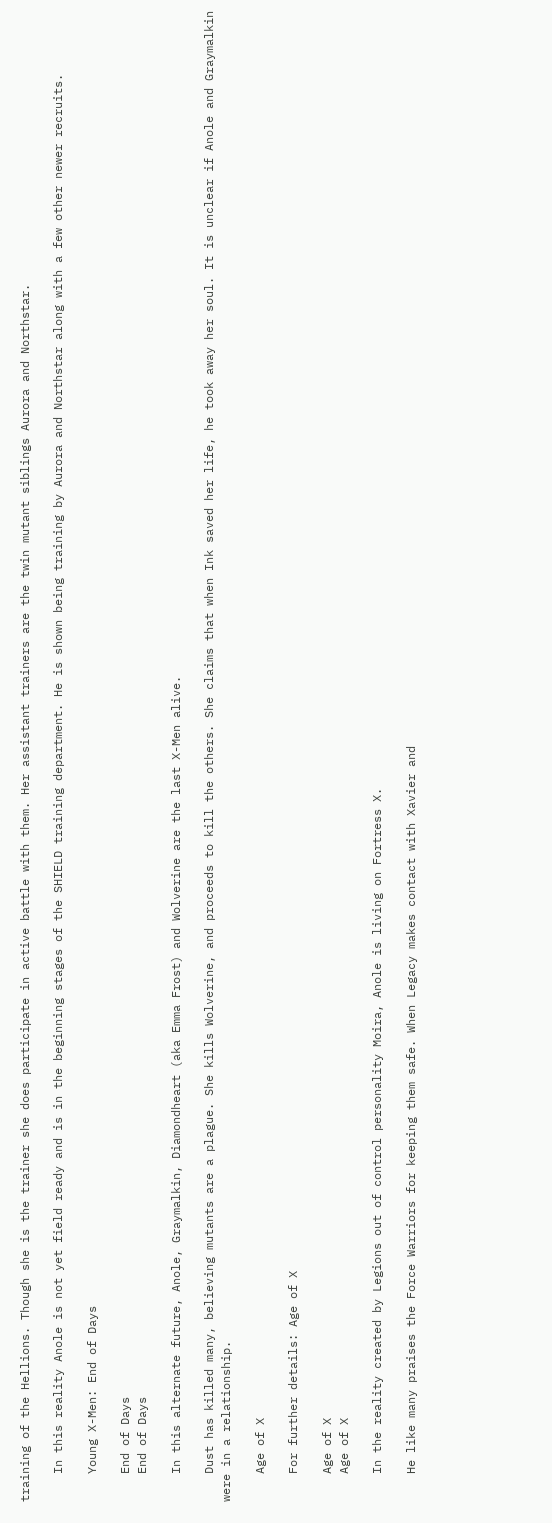training of the Hellions. Though she is the trainer she does participate in active battle with them. Her assistant trainers are the twin mutant siblings Aurora and Northstar.

    In this reality Anole is not yet field ready and is in the beginning stages of the SHIELD training department. He is shown being training by Aurora and Northstar along with a few other newer recruits.

    Young X-Men: End of Days

    End of Days
    End of Days

    In this alternate future, Anole, Graymalkin, Diamondheart (aka Emma Frost) and Wolverine are the last X-Men alive.

    Dust has killed many, believing mutants are a plague. She kills Wolverine, and proceeds to kill the others. She claims that when Ink saved her life, he took away her soul. It is unclear if Anole and Graymalkin were in a relationship.

    Age of X

    For further details: Age of X

    Age of X
    Age of X

    In the reality created by Legions out of control personality Moira, Anole is living on Fortress X.

    He like many praises the Force Warriors for keeping them safe. When Legacy makes contact with Xavier and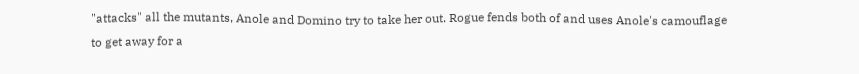"attacks" all the mutants, Anole and Domino try to take her out. Rogue fends both of and uses Anole's camouflage to get away for a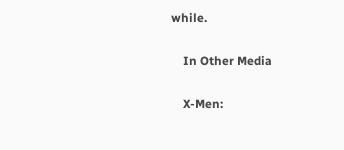while.

    In Other Media

    X-Men: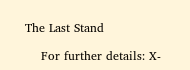The Last Stand

    For further details: X-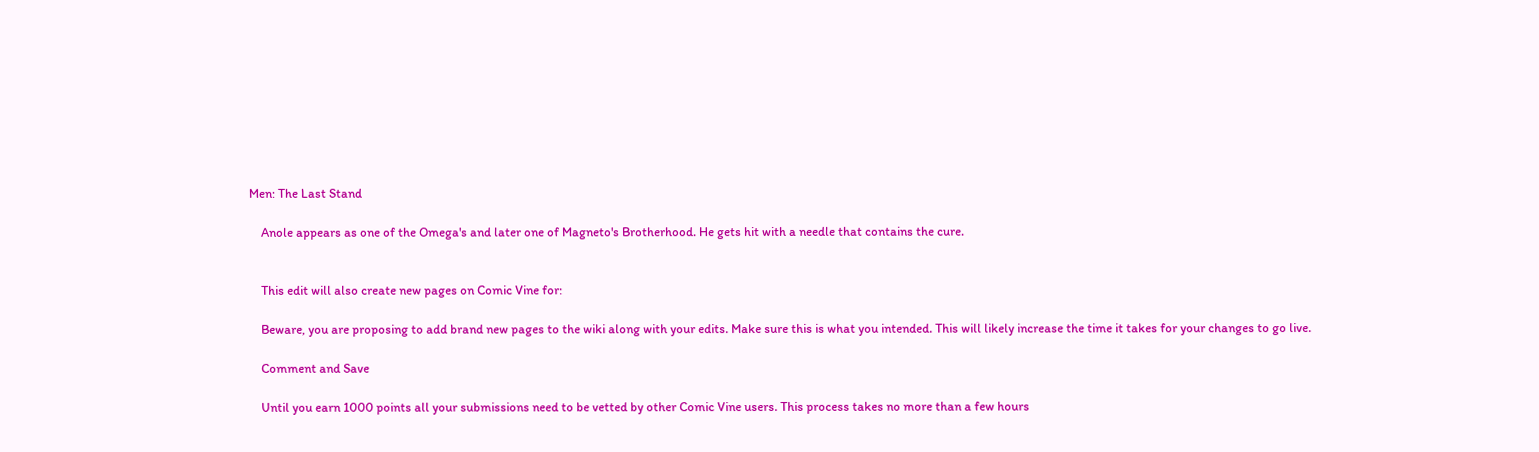Men: The Last Stand

    Anole appears as one of the Omega's and later one of Magneto's Brotherhood. He gets hit with a needle that contains the cure.


    This edit will also create new pages on Comic Vine for:

    Beware, you are proposing to add brand new pages to the wiki along with your edits. Make sure this is what you intended. This will likely increase the time it takes for your changes to go live.

    Comment and Save

    Until you earn 1000 points all your submissions need to be vetted by other Comic Vine users. This process takes no more than a few hours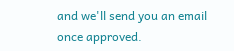and we'll send you an email once approved.